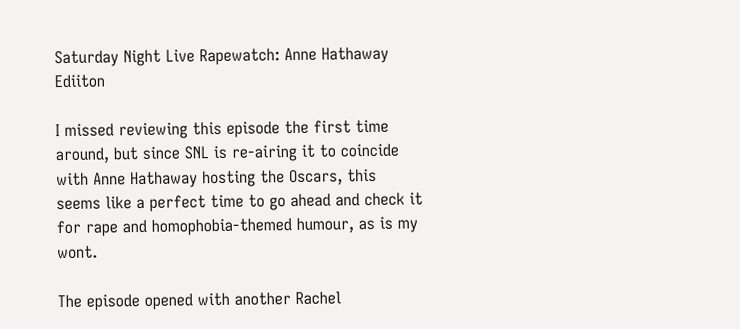Saturday Night Live Rapewatch: Anne Hathaway Ediiton

I missed reviewing this episode the first time around, but since SNL is re-airing it to coincide with Anne Hathaway hosting the Oscars, this seems like a perfect time to go ahead and check it for rape and homophobia-themed humour, as is my wont.

The episode opened with another Rachel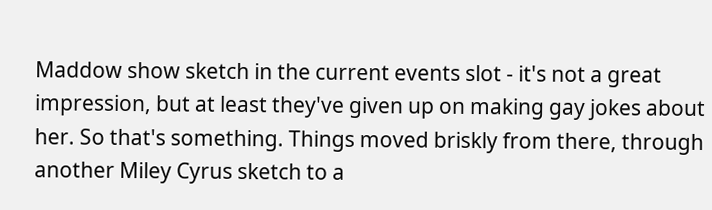Maddow show sketch in the current events slot - it's not a great impression, but at least they've given up on making gay jokes about her. So that's something. Things moved briskly from there, through another Miley Cyrus sketch to a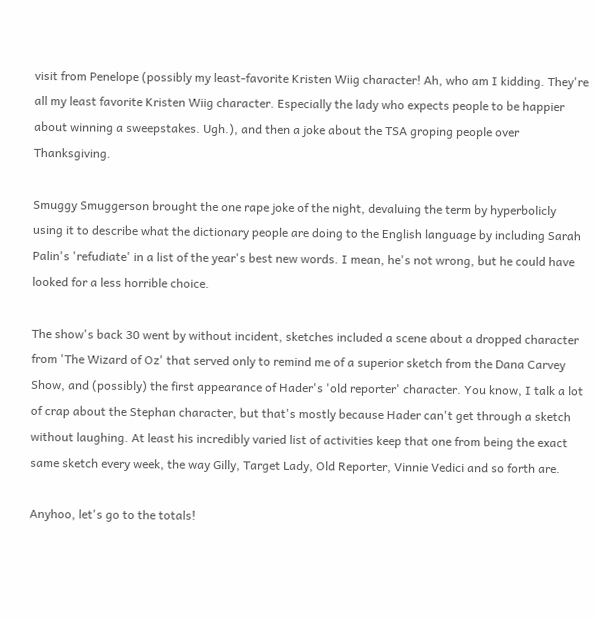visit from Penelope (possibly my least-favorite Kristen Wiig character! Ah, who am I kidding. They're all my least favorite Kristen Wiig character. Especially the lady who expects people to be happier about winning a sweepstakes. Ugh.), and then a joke about the TSA groping people over Thanksgiving.

Smuggy Smuggerson brought the one rape joke of the night, devaluing the term by hyperbolicly using it to describe what the dictionary people are doing to the English language by including Sarah Palin's 'refudiate' in a list of the year's best new words. I mean, he's not wrong, but he could have looked for a less horrible choice.

The show's back 30 went by without incident, sketches included a scene about a dropped character from 'The Wizard of Oz' that served only to remind me of a superior sketch from the Dana Carvey Show, and (possibly) the first appearance of Hader's 'old reporter' character. You know, I talk a lot of crap about the Stephan character, but that's mostly because Hader can't get through a sketch without laughing. At least his incredibly varied list of activities keep that one from being the exact same sketch every week, the way Gilly, Target Lady, Old Reporter, Vinnie Vedici and so forth are.

Anyhoo, let's go to the totals!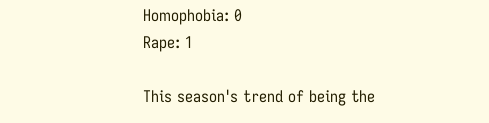Homophobia: 0
Rape: 1

This season's trend of being the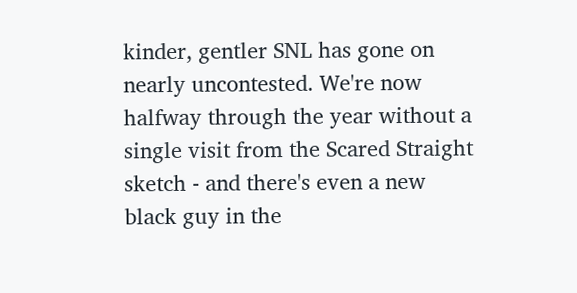kinder, gentler SNL has gone on nearly uncontested. We're now halfway through the year without a single visit from the Scared Straight sketch - and there's even a new black guy in the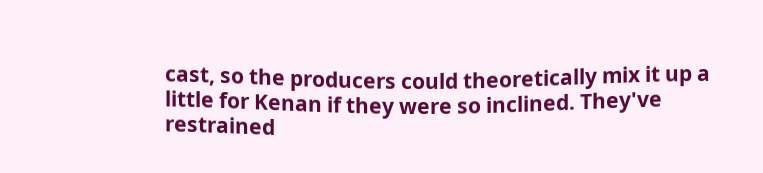cast, so the producers could theoretically mix it up a little for Kenan if they were so inclined. They've restrained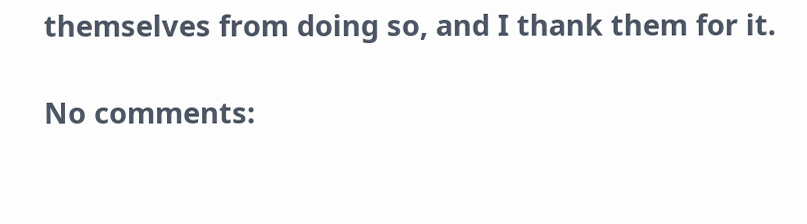themselves from doing so, and I thank them for it.

No comments: